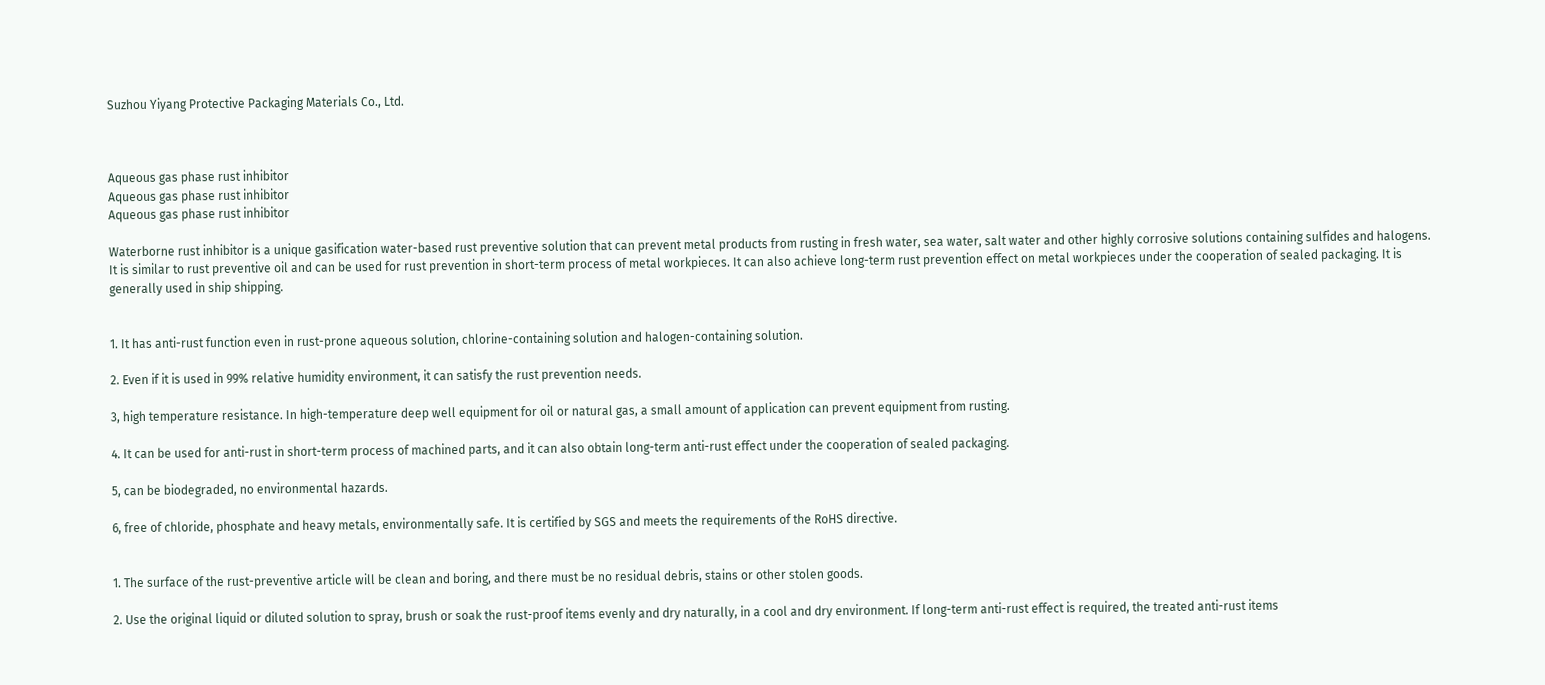Suzhou Yiyang Protective Packaging Materials Co., Ltd.



Aqueous gas phase rust inhibitor
Aqueous gas phase rust inhibitor
Aqueous gas phase rust inhibitor

Waterborne rust inhibitor is a unique gasification water-based rust preventive solution that can prevent metal products from rusting in fresh water, sea water, salt water and other highly corrosive solutions containing sulfides and halogens. It is similar to rust preventive oil and can be used for rust prevention in short-term process of metal workpieces. It can also achieve long-term rust prevention effect on metal workpieces under the cooperation of sealed packaging. It is generally used in ship shipping.


1. It has anti-rust function even in rust-prone aqueous solution, chlorine-containing solution and halogen-containing solution.

2. Even if it is used in 99% relative humidity environment, it can satisfy the rust prevention needs.

3, high temperature resistance. In high-temperature deep well equipment for oil or natural gas, a small amount of application can prevent equipment from rusting.

4. It can be used for anti-rust in short-term process of machined parts, and it can also obtain long-term anti-rust effect under the cooperation of sealed packaging.

5, can be biodegraded, no environmental hazards.

6, free of chloride, phosphate and heavy metals, environmentally safe. It is certified by SGS and meets the requirements of the RoHS directive.


1. The surface of the rust-preventive article will be clean and boring, and there must be no residual debris, stains or other stolen goods.

2. Use the original liquid or diluted solution to spray, brush or soak the rust-proof items evenly and dry naturally, in a cool and dry environment. If long-term anti-rust effect is required, the treated anti-rust items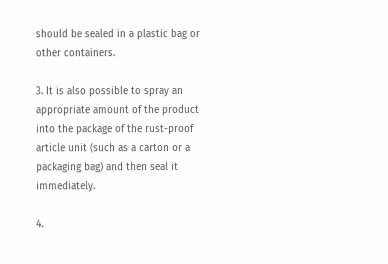should be sealed in a plastic bag or other containers.

3. It is also possible to spray an appropriate amount of the product into the package of the rust-proof article unit (such as a carton or a packaging bag) and then seal it immediately.

4.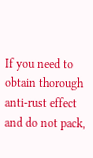If you need to obtain thorough anti-rust effect and do not pack,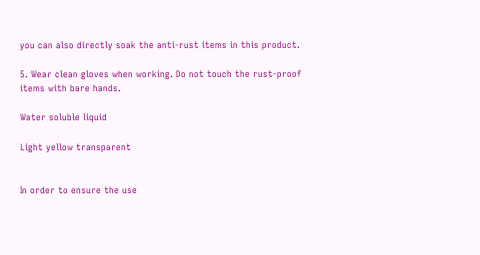you can also directly soak the anti-rust items in this product.

5. Wear clean gloves when working. Do not touch the rust-proof items with bare hands.

Water soluble liquid

Light yellow transparent


In order to ensure the use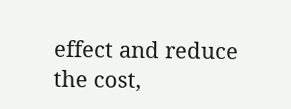effect and reduce the cost,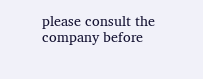please consult the company before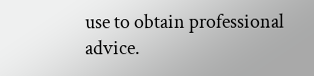use to obtain professional advice.